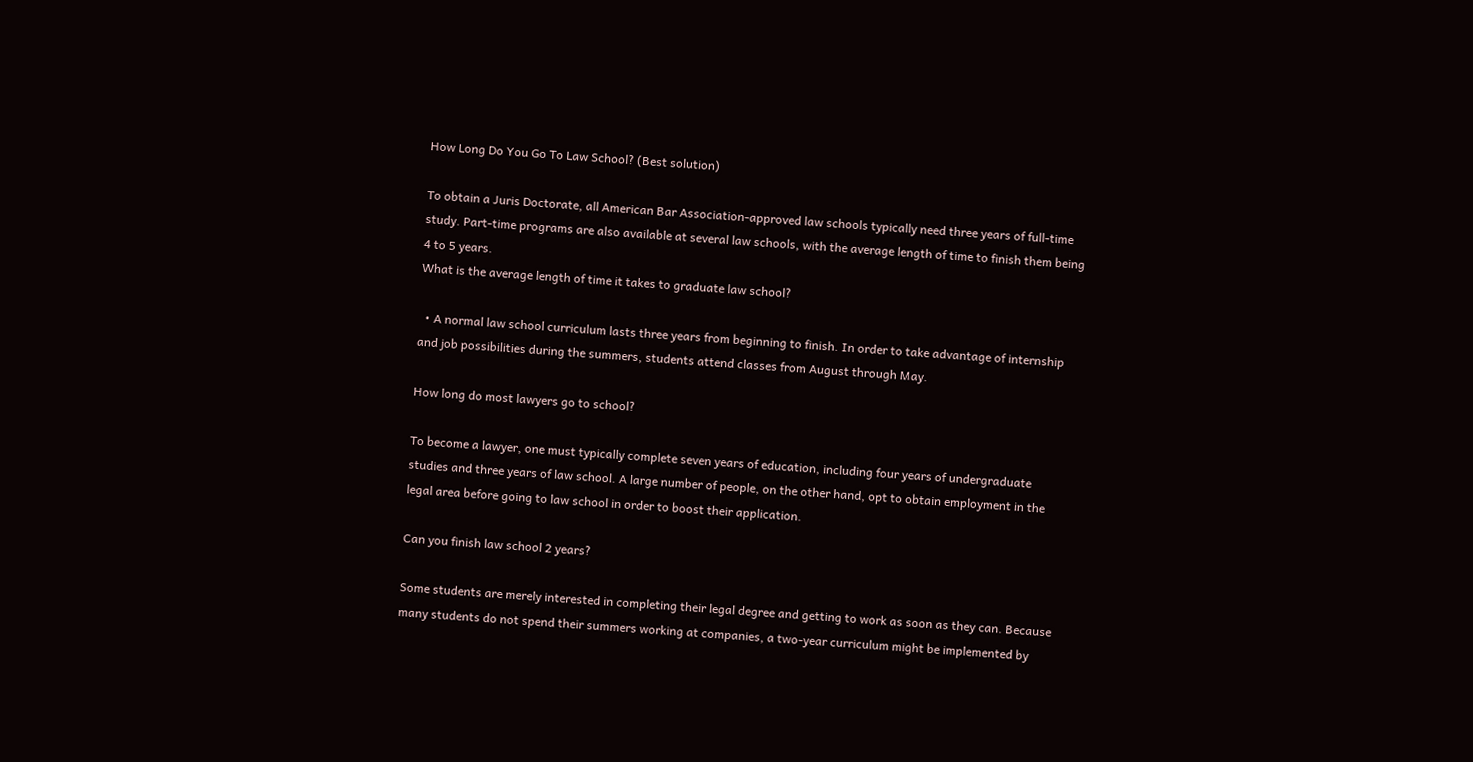How Long Do You Go To Law School? (Best solution)

To obtain a Juris Doctorate, all American Bar Association-approved law schools typically need three years of full-time study. Part-time programs are also available at several law schools, with the average length of time to finish them being 4 to 5 years.
What is the average length of time it takes to graduate law school?

  • A normal law school curriculum lasts three years from beginning to finish. In order to take advantage of internship and job possibilities during the summers, students attend classes from August through May.

How long do most lawyers go to school?

To become a lawyer, one must typically complete seven years of education, including four years of undergraduate studies and three years of law school. A large number of people, on the other hand, opt to obtain employment in the legal area before going to law school in order to boost their application.

Can you finish law school 2 years?

Some students are merely interested in completing their legal degree and getting to work as soon as they can. Because many students do not spend their summers working at companies, a two-year curriculum might be implemented by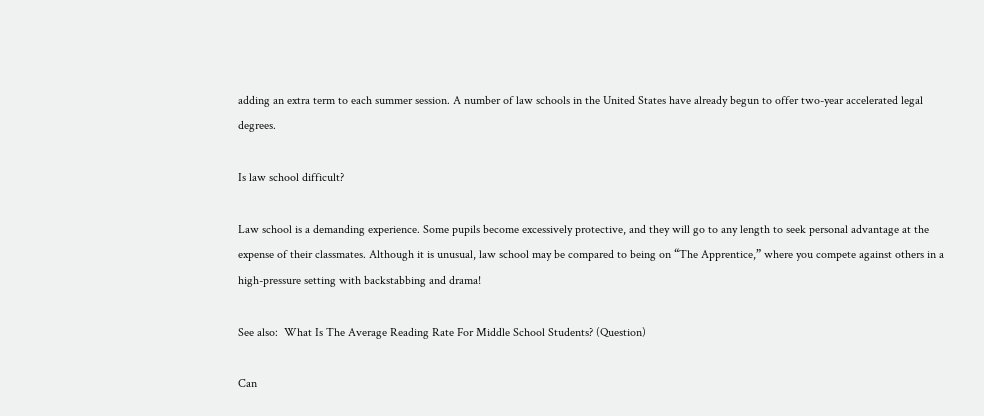adding an extra term to each summer session. A number of law schools in the United States have already begun to offer two-year accelerated legal degrees.

Is law school difficult?

Law school is a demanding experience. Some pupils become excessively protective, and they will go to any length to seek personal advantage at the expense of their classmates. Although it is unusual, law school may be compared to being on “The Apprentice,” where you compete against others in a high-pressure setting with backstabbing and drama!

See also:  What Is The Average Reading Rate For Middle School Students? (Question)

Can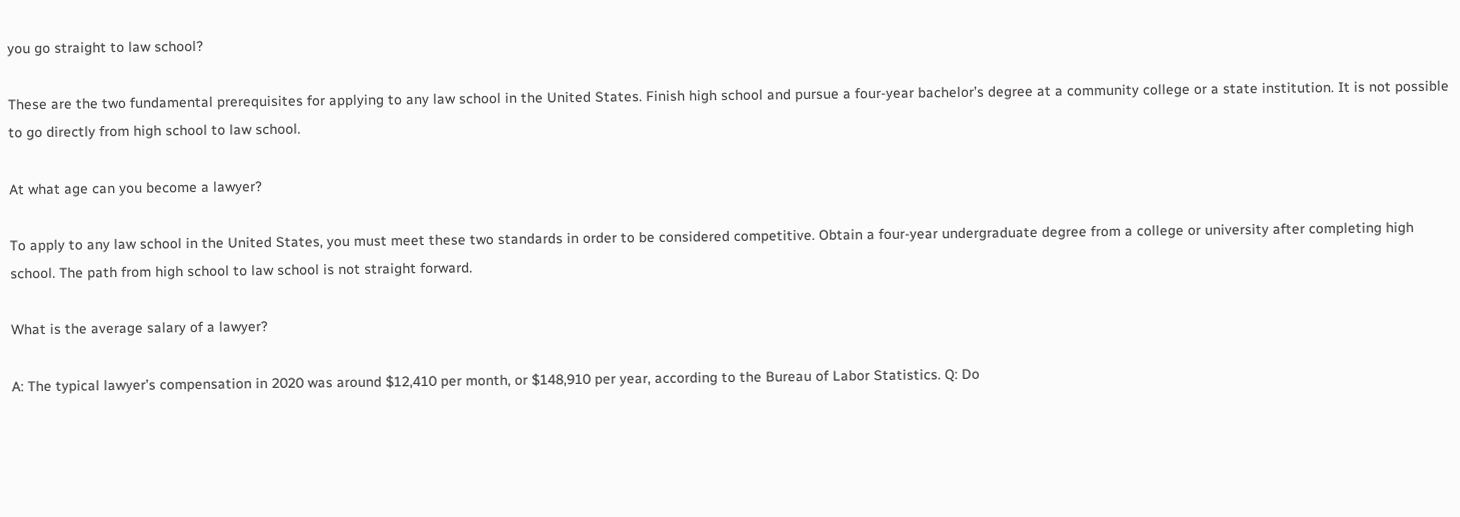you go straight to law school?

These are the two fundamental prerequisites for applying to any law school in the United States. Finish high school and pursue a four-year bachelor’s degree at a community college or a state institution. It is not possible to go directly from high school to law school.

At what age can you become a lawyer?

To apply to any law school in the United States, you must meet these two standards in order to be considered competitive. Obtain a four-year undergraduate degree from a college or university after completing high school. The path from high school to law school is not straight forward.

What is the average salary of a lawyer?

A: The typical lawyer’s compensation in 2020 was around $12,410 per month, or $148,910 per year, according to the Bureau of Labor Statistics. Q: Do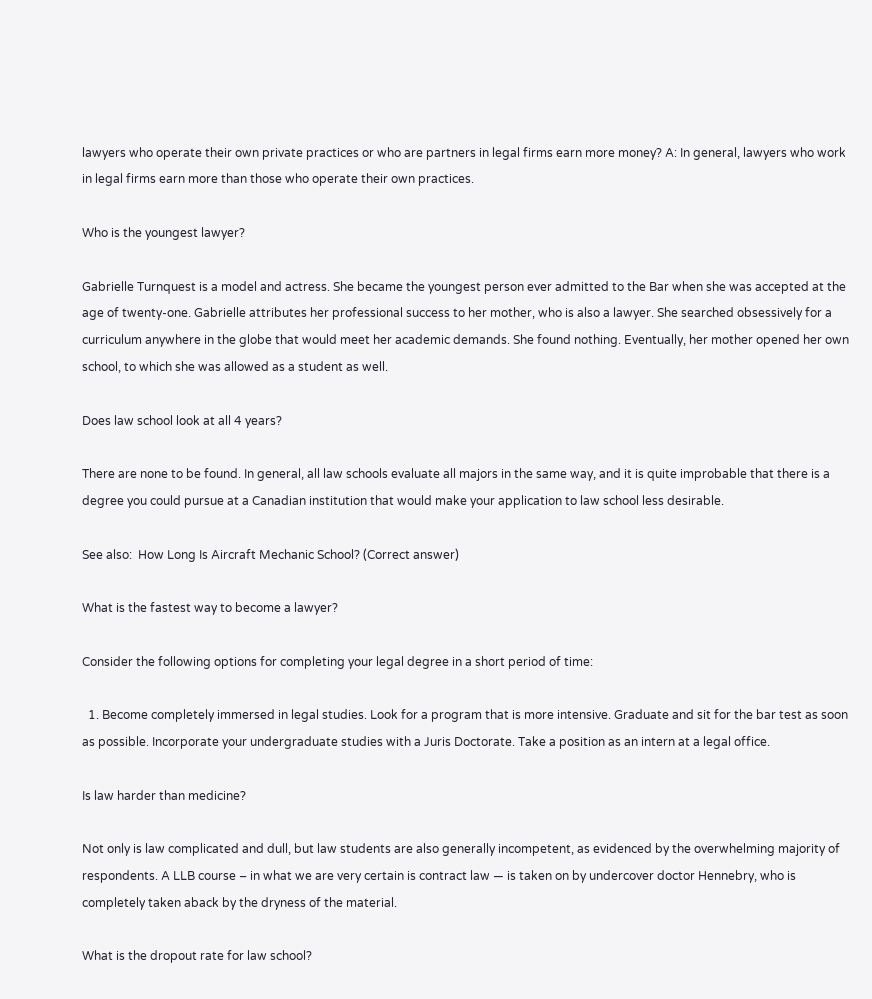lawyers who operate their own private practices or who are partners in legal firms earn more money? A: In general, lawyers who work in legal firms earn more than those who operate their own practices.

Who is the youngest lawyer?

Gabrielle Turnquest is a model and actress. She became the youngest person ever admitted to the Bar when she was accepted at the age of twenty-one. Gabrielle attributes her professional success to her mother, who is also a lawyer. She searched obsessively for a curriculum anywhere in the globe that would meet her academic demands. She found nothing. Eventually, her mother opened her own school, to which she was allowed as a student as well.

Does law school look at all 4 years?

There are none to be found. In general, all law schools evaluate all majors in the same way, and it is quite improbable that there is a degree you could pursue at a Canadian institution that would make your application to law school less desirable.

See also:  How Long Is Aircraft Mechanic School? (Correct answer)

What is the fastest way to become a lawyer?

Consider the following options for completing your legal degree in a short period of time:

  1. Become completely immersed in legal studies. Look for a program that is more intensive. Graduate and sit for the bar test as soon as possible. Incorporate your undergraduate studies with a Juris Doctorate. Take a position as an intern at a legal office.

Is law harder than medicine?

Not only is law complicated and dull, but law students are also generally incompetent, as evidenced by the overwhelming majority of respondents. A LLB course – in what we are very certain is contract law — is taken on by undercover doctor Hennebry, who is completely taken aback by the dryness of the material.

What is the dropout rate for law school?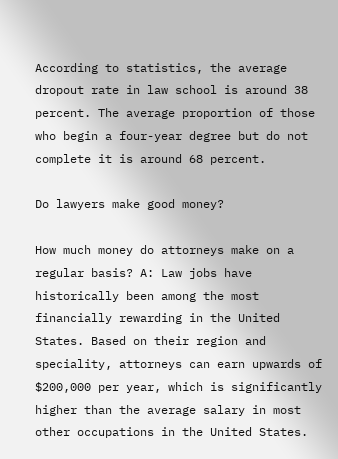According to statistics, the average dropout rate in law school is around 38 percent. The average proportion of those who begin a four-year degree but do not complete it is around 68 percent.

Do lawyers make good money?

How much money do attorneys make on a regular basis? A: Law jobs have historically been among the most financially rewarding in the United States. Based on their region and speciality, attorneys can earn upwards of $200,000 per year, which is significantly higher than the average salary in most other occupations in the United States.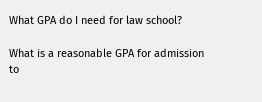What GPA do I need for law school?

What is a reasonable GPA for admission to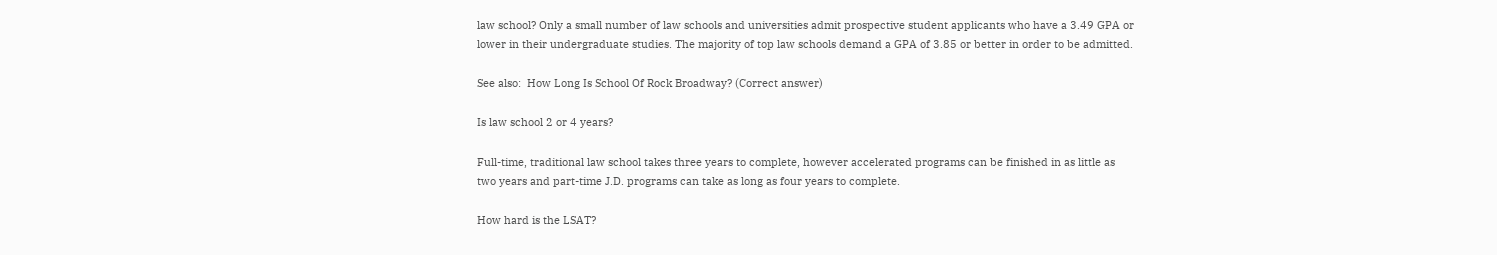law school? Only a small number of law schools and universities admit prospective student applicants who have a 3.49 GPA or lower in their undergraduate studies. The majority of top law schools demand a GPA of 3.85 or better in order to be admitted.

See also:  How Long Is School Of Rock Broadway? (Correct answer)

Is law school 2 or 4 years?

Full-time, traditional law school takes three years to complete, however accelerated programs can be finished in as little as two years and part-time J.D. programs can take as long as four years to complete.

How hard is the LSAT?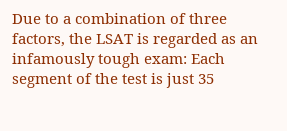Due to a combination of three factors, the LSAT is regarded as an infamously tough exam: Each segment of the test is just 35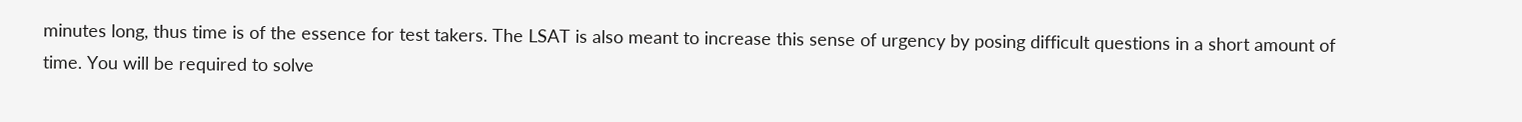minutes long, thus time is of the essence for test takers. The LSAT is also meant to increase this sense of urgency by posing difficult questions in a short amount of time. You will be required to solve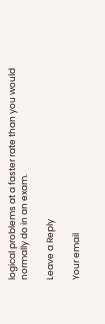logical problems at a faster rate than you would normally do in an exam.

Leave a Reply

Your email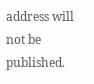address will not be published.